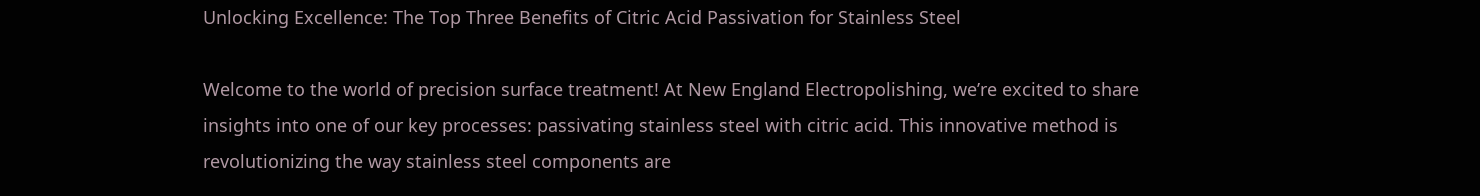Unlocking Excellence: The Top Three Benefits of Citric Acid Passivation for Stainless Steel

Welcome to the world of precision surface treatment! At New England Electropolishing, we’re excited to share insights into one of our key processes: passivating stainless steel with citric acid. This innovative method is revolutionizing the way stainless steel components are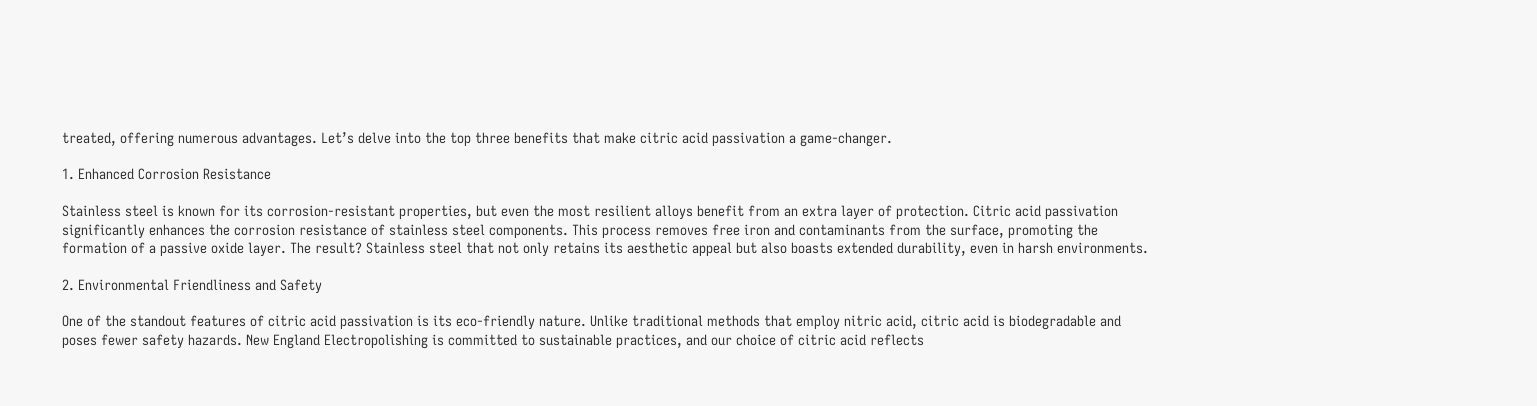treated, offering numerous advantages. Let’s delve into the top three benefits that make citric acid passivation a game-changer.

1. Enhanced Corrosion Resistance

Stainless steel is known for its corrosion-resistant properties, but even the most resilient alloys benefit from an extra layer of protection. Citric acid passivation significantly enhances the corrosion resistance of stainless steel components. This process removes free iron and contaminants from the surface, promoting the formation of a passive oxide layer. The result? Stainless steel that not only retains its aesthetic appeal but also boasts extended durability, even in harsh environments.

2. Environmental Friendliness and Safety

One of the standout features of citric acid passivation is its eco-friendly nature. Unlike traditional methods that employ nitric acid, citric acid is biodegradable and poses fewer safety hazards. New England Electropolishing is committed to sustainable practices, and our choice of citric acid reflects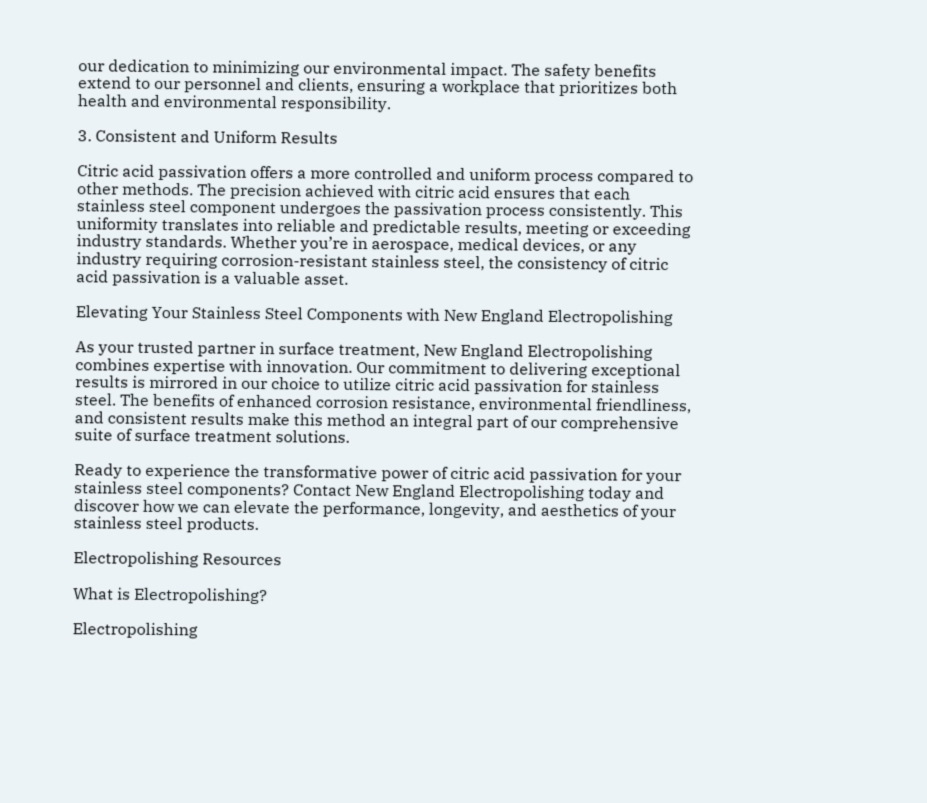our dedication to minimizing our environmental impact. The safety benefits extend to our personnel and clients, ensuring a workplace that prioritizes both health and environmental responsibility.

3. Consistent and Uniform Results

Citric acid passivation offers a more controlled and uniform process compared to other methods. The precision achieved with citric acid ensures that each stainless steel component undergoes the passivation process consistently. This uniformity translates into reliable and predictable results, meeting or exceeding industry standards. Whether you’re in aerospace, medical devices, or any industry requiring corrosion-resistant stainless steel, the consistency of citric acid passivation is a valuable asset.

Elevating Your Stainless Steel Components with New England Electropolishing

As your trusted partner in surface treatment, New England Electropolishing combines expertise with innovation. Our commitment to delivering exceptional results is mirrored in our choice to utilize citric acid passivation for stainless steel. The benefits of enhanced corrosion resistance, environmental friendliness, and consistent results make this method an integral part of our comprehensive suite of surface treatment solutions.

Ready to experience the transformative power of citric acid passivation for your stainless steel components? Contact New England Electropolishing today and discover how we can elevate the performance, longevity, and aesthetics of your stainless steel products.

Electropolishing Resources

What is Electropolishing?

Electropolishing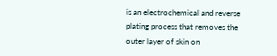is an electrochemical and reverse plating process that removes the outer layer of skin on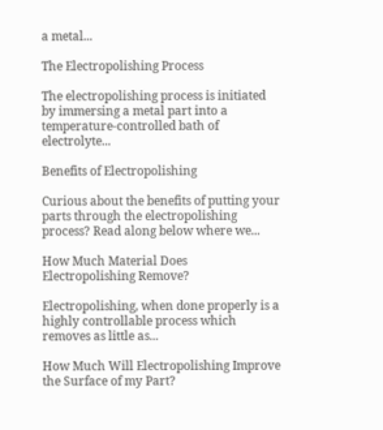a metal...

The Electropolishing Process

The electropolishing process is initiated by immersing a metal part into a temperature-controlled bath of electrolyte...

Benefits of Electropolishing

Curious about the benefits of putting your parts through the electropolishing process? Read along below where we...

How Much Material Does Electropolishing Remove?

Electropolishing, when done properly is a highly controllable process which removes as little as...

How Much Will Electropolishing Improve the Surface of my Part?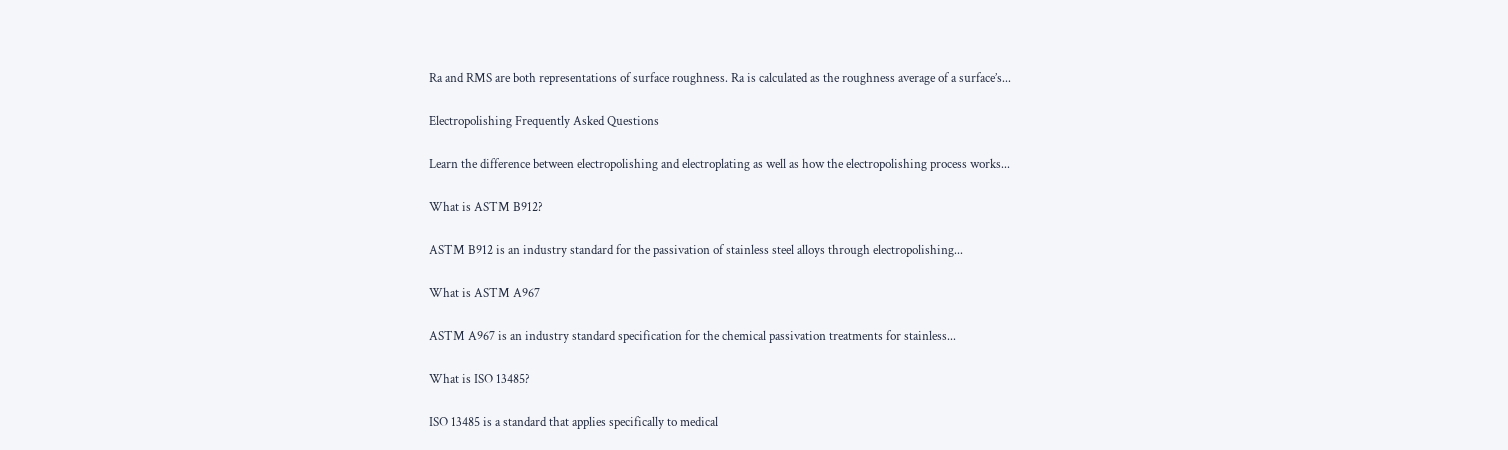Ra and RMS are both representations of surface roughness. Ra is calculated as the roughness average of a surface’s...

Electropolishing Frequently Asked Questions

Learn the difference between electropolishing and electroplating as well as how the electropolishing process works...

What is ASTM B912?

ASTM B912 is an industry standard for the passivation of stainless steel alloys through electropolishing...

What is ASTM A967

ASTM A967 is an industry standard specification for the chemical passivation treatments for stainless...

What is ISO 13485?

ISO 13485 is a standard that applies specifically to medical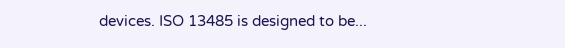devices. ISO 13485 is designed to be...